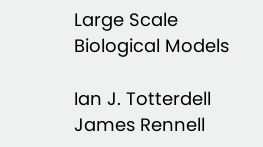Large Scale Biological Models

Ian J. Totterdell
James Rennell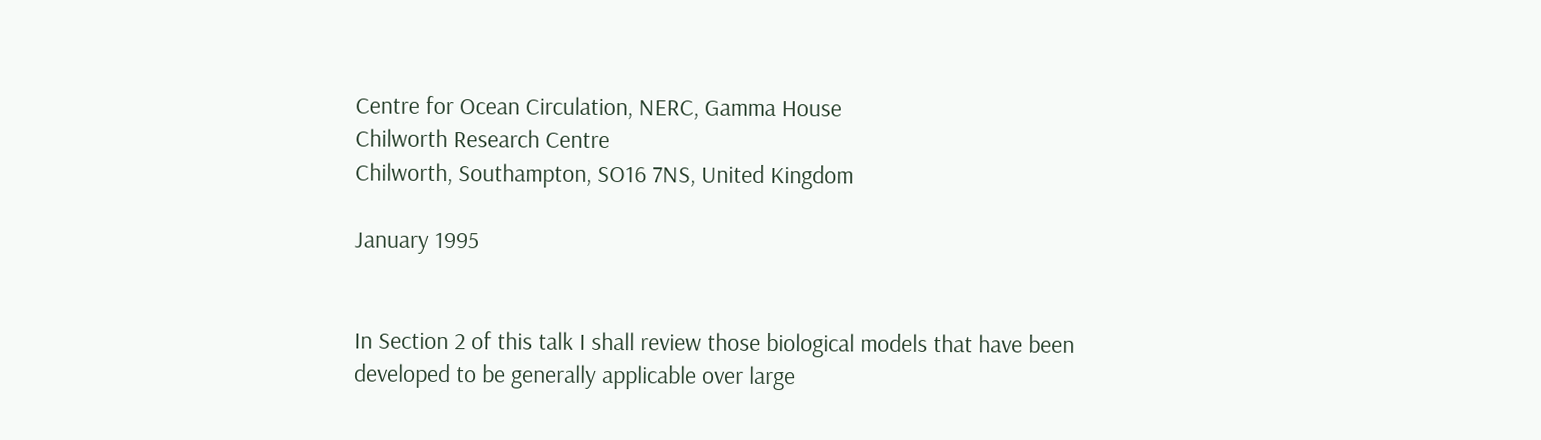Centre for Ocean Circulation, NERC, Gamma House
Chilworth Research Centre
Chilworth, Southampton, SO16 7NS, United Kingdom

January 1995


In Section 2 of this talk I shall review those biological models that have been developed to be generally applicable over large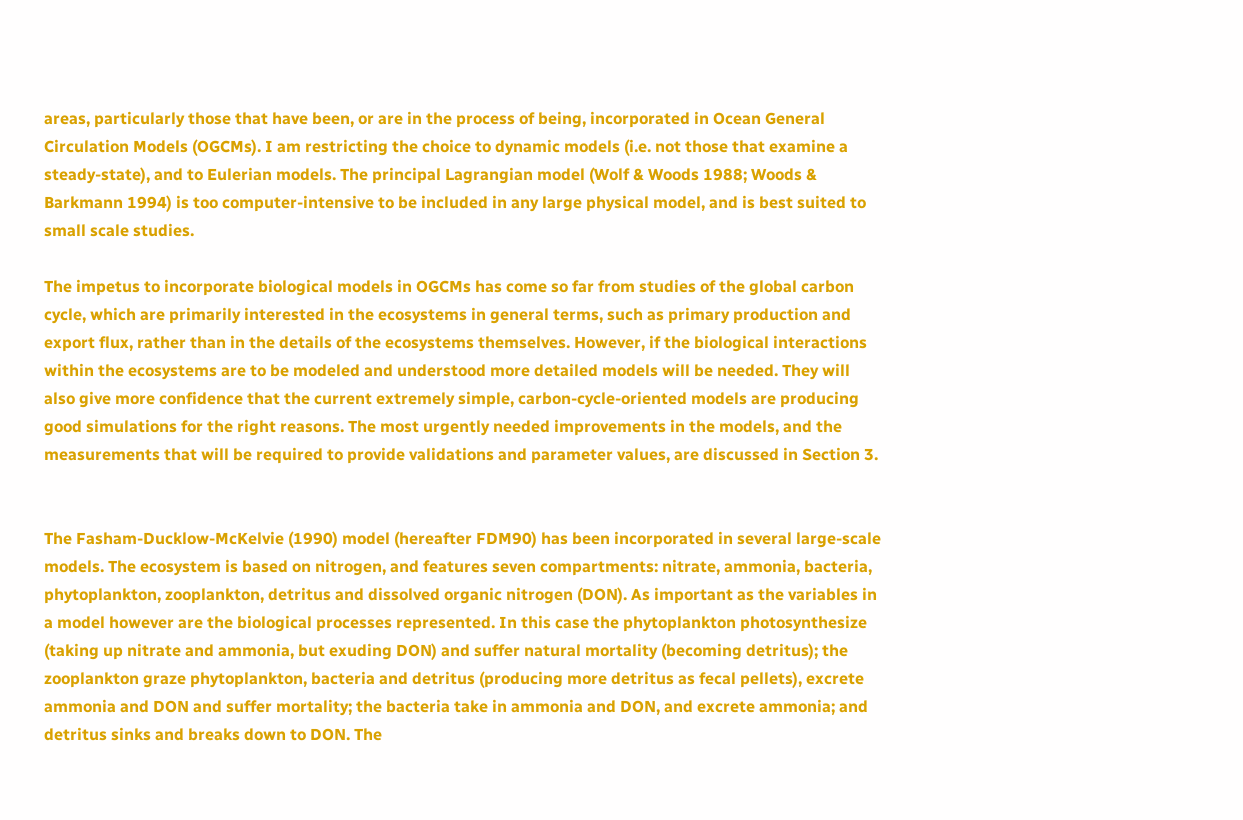areas, particularly those that have been, or are in the process of being, incorporated in Ocean General Circulation Models (OGCMs). I am restricting the choice to dynamic models (i.e. not those that examine a steady-state), and to Eulerian models. The principal Lagrangian model (Wolf & Woods 1988; Woods & Barkmann 1994) is too computer-intensive to be included in any large physical model, and is best suited to small scale studies.

The impetus to incorporate biological models in OGCMs has come so far from studies of the global carbon cycle, which are primarily interested in the ecosystems in general terms, such as primary production and export flux, rather than in the details of the ecosystems themselves. However, if the biological interactions within the ecosystems are to be modeled and understood more detailed models will be needed. They will also give more confidence that the current extremely simple, carbon-cycle-oriented models are producing good simulations for the right reasons. The most urgently needed improvements in the models, and the measurements that will be required to provide validations and parameter values, are discussed in Section 3.


The Fasham-Ducklow-McKelvie (1990) model (hereafter FDM90) has been incorporated in several large-scale models. The ecosystem is based on nitrogen, and features seven compartments: nitrate, ammonia, bacteria, phytoplankton, zooplankton, detritus and dissolved organic nitrogen (DON). As important as the variables in a model however are the biological processes represented. In this case the phytoplankton photosynthesize (taking up nitrate and ammonia, but exuding DON) and suffer natural mortality (becoming detritus); the zooplankton graze phytoplankton, bacteria and detritus (producing more detritus as fecal pellets), excrete ammonia and DON and suffer mortality; the bacteria take in ammonia and DON, and excrete ammonia; and detritus sinks and breaks down to DON. The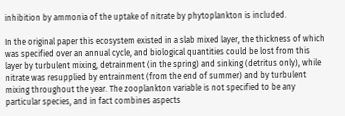inhibition by ammonia of the uptake of nitrate by phytoplankton is included.

In the original paper this ecosystem existed in a slab mixed layer, the thickness of which was specified over an annual cycle, and biological quantities could be lost from this layer by turbulent mixing, detrainment (in the spring) and sinking (detritus only), while nitrate was resupplied by entrainment (from the end of summer) and by turbulent mixing throughout the year. The zooplankton variable is not specified to be any particular species, and in fact combines aspects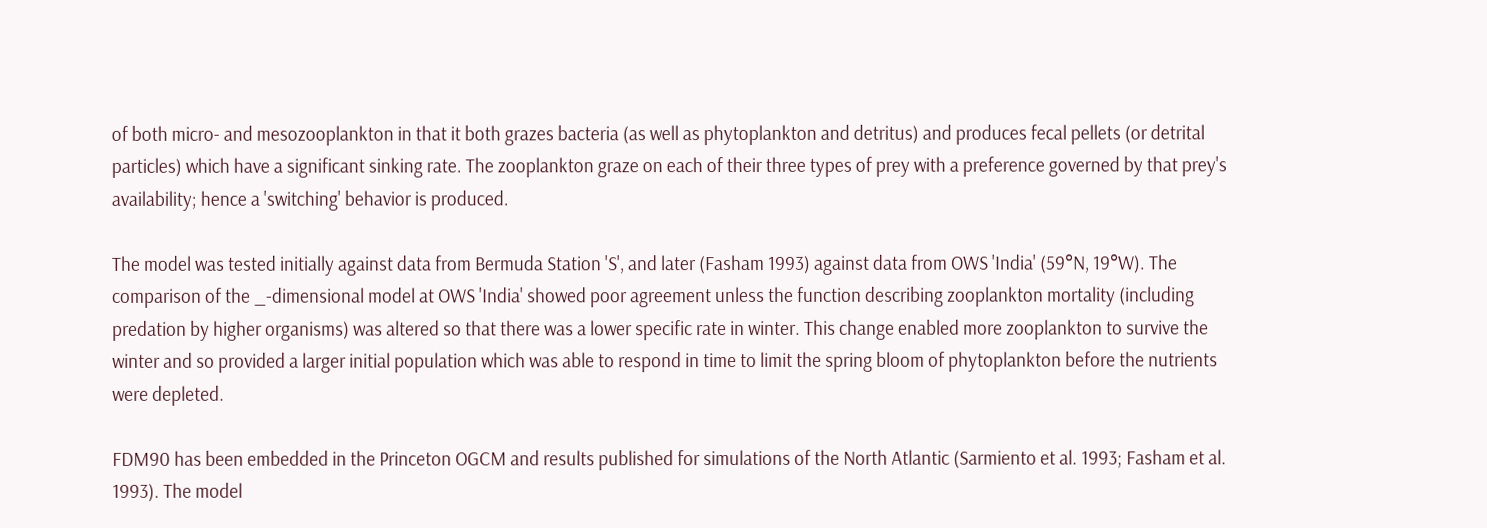of both micro- and mesozooplankton in that it both grazes bacteria (as well as phytoplankton and detritus) and produces fecal pellets (or detrital particles) which have a significant sinking rate. The zooplankton graze on each of their three types of prey with a preference governed by that prey's availability; hence a 'switching' behavior is produced.

The model was tested initially against data from Bermuda Station 'S', and later (Fasham 1993) against data from OWS 'India' (59°N, 19°W). The comparison of the _-dimensional model at OWS 'India' showed poor agreement unless the function describing zooplankton mortality (including predation by higher organisms) was altered so that there was a lower specific rate in winter. This change enabled more zooplankton to survive the winter and so provided a larger initial population which was able to respond in time to limit the spring bloom of phytoplankton before the nutrients were depleted.

FDM90 has been embedded in the Princeton OGCM and results published for simulations of the North Atlantic (Sarmiento et al. 1993; Fasham et al. 1993). The model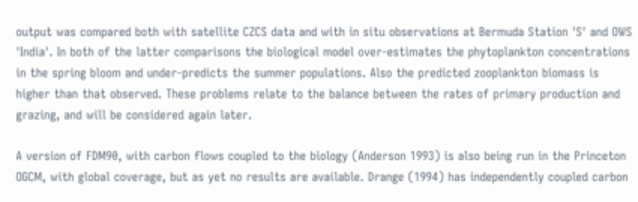output was compared both with satellite CZCS data and with in situ observations at Bermuda Station 'S' and OWS 'India'. In both of the latter comparisons the biological model over-estimates the phytoplankton concentrations in the spring bloom and under-predicts the summer populations. Also the predicted zooplankton biomass is higher than that observed. These problems relate to the balance between the rates of primary production and grazing, and will be considered again later.

A version of FDM90, with carbon flows coupled to the biology (Anderson 1993) is also being run in the Princeton OGCM, with global coverage, but as yet no results are available. Drange (1994) has independently coupled carbon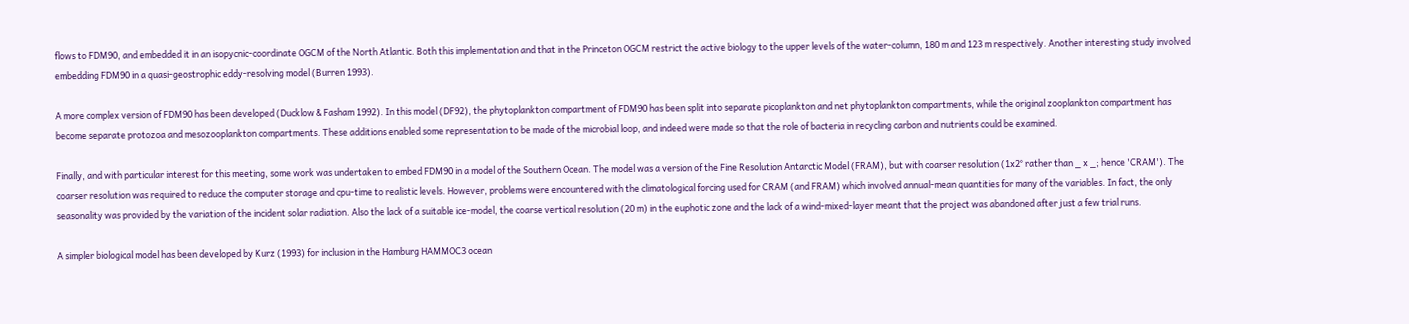flows to FDM90, and embedded it in an isopycnic-coordinate OGCM of the North Atlantic. Both this implementation and that in the Princeton OGCM restrict the active biology to the upper levels of the water-column, 180 m and 123 m respectively. Another interesting study involved embedding FDM90 in a quasi-geostrophic eddy-resolving model (Burren 1993).

A more complex version of FDM90 has been developed (Ducklow & Fasham 1992). In this model (DF92), the phytoplankton compartment of FDM90 has been split into separate picoplankton and net phytoplankton compartments, while the original zooplankton compartment has become separate protozoa and mesozooplankton compartments. These additions enabled some representation to be made of the microbial loop, and indeed were made so that the role of bacteria in recycling carbon and nutrients could be examined.

Finally, and with particular interest for this meeting, some work was undertaken to embed FDM90 in a model of the Southern Ocean. The model was a version of the Fine Resolution Antarctic Model (FRAM), but with coarser resolution (1x2° rather than _ x _; hence 'CRAM'). The coarser resolution was required to reduce the computer storage and cpu-time to realistic levels. However, problems were encountered with the climatological forcing used for CRAM (and FRAM) which involved annual-mean quantities for many of the variables. In fact, the only seasonality was provided by the variation of the incident solar radiation. Also the lack of a suitable ice-model, the coarse vertical resolution (20 m) in the euphotic zone and the lack of a wind-mixed-layer meant that the project was abandoned after just a few trial runs.

A simpler biological model has been developed by Kurz (1993) for inclusion in the Hamburg HAMMOC3 ocean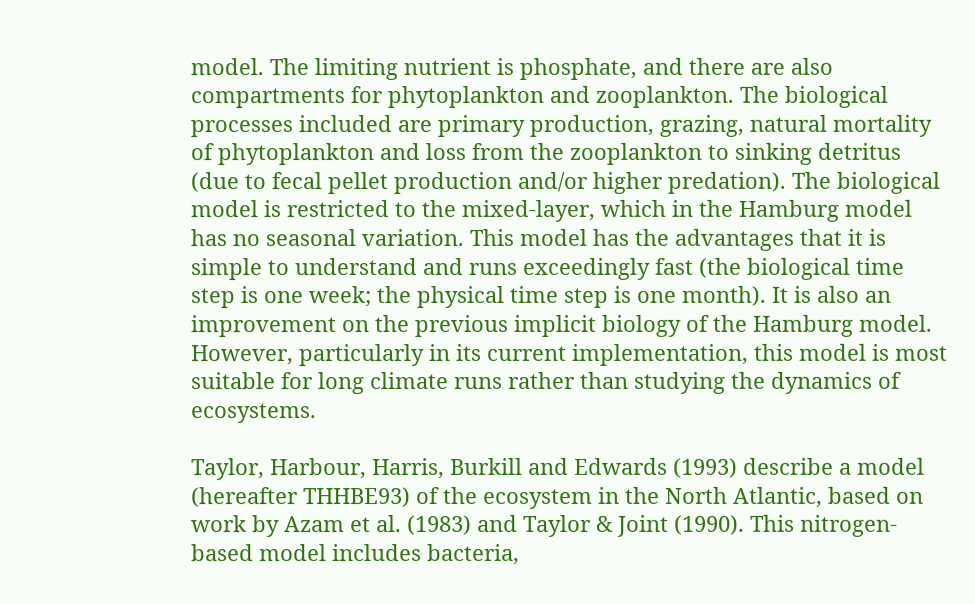model. The limiting nutrient is phosphate, and there are also compartments for phytoplankton and zooplankton. The biological processes included are primary production, grazing, natural mortality of phytoplankton and loss from the zooplankton to sinking detritus (due to fecal pellet production and/or higher predation). The biological model is restricted to the mixed-layer, which in the Hamburg model has no seasonal variation. This model has the advantages that it is simple to understand and runs exceedingly fast (the biological time step is one week; the physical time step is one month). It is also an improvement on the previous implicit biology of the Hamburg model. However, particularly in its current implementation, this model is most suitable for long climate runs rather than studying the dynamics of ecosystems.

Taylor, Harbour, Harris, Burkill and Edwards (1993) describe a model (hereafter THHBE93) of the ecosystem in the North Atlantic, based on work by Azam et al. (1983) and Taylor & Joint (1990). This nitrogen-based model includes bacteria,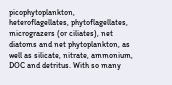picophytoplankton, heteroflagellates, phytoflagellates, micrograzers (or ciliates), net diatoms and net phytoplankton, as well as silicate, nitrate, ammonium, DOC and detritus. With so many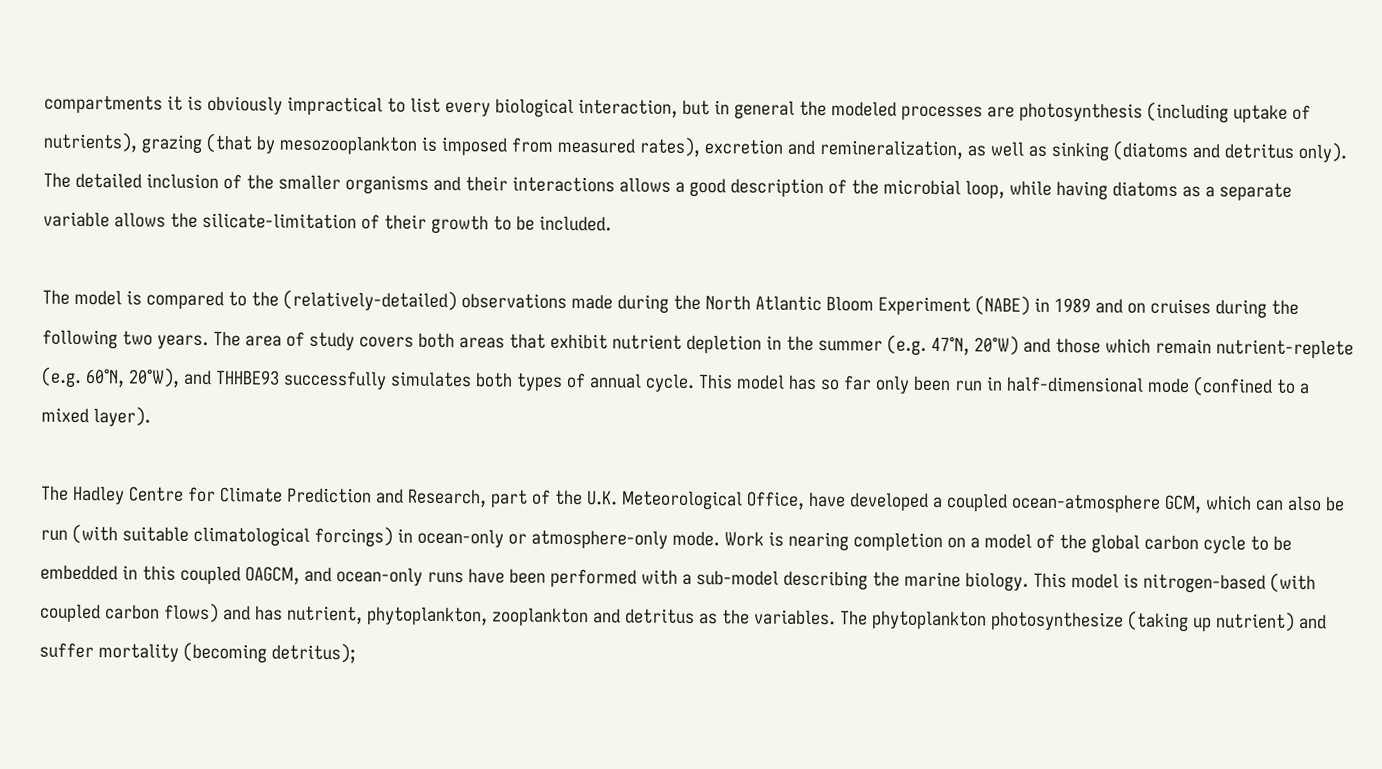compartments it is obviously impractical to list every biological interaction, but in general the modeled processes are photosynthesis (including uptake of nutrients), grazing (that by mesozooplankton is imposed from measured rates), excretion and remineralization, as well as sinking (diatoms and detritus only). The detailed inclusion of the smaller organisms and their interactions allows a good description of the microbial loop, while having diatoms as a separate variable allows the silicate-limitation of their growth to be included.

The model is compared to the (relatively-detailed) observations made during the North Atlantic Bloom Experiment (NABE) in 1989 and on cruises during the following two years. The area of study covers both areas that exhibit nutrient depletion in the summer (e.g. 47°N, 20°W) and those which remain nutrient-replete (e.g. 60°N, 20°W), and THHBE93 successfully simulates both types of annual cycle. This model has so far only been run in half-dimensional mode (confined to a mixed layer).

The Hadley Centre for Climate Prediction and Research, part of the U.K. Meteorological Office, have developed a coupled ocean-atmosphere GCM, which can also be run (with suitable climatological forcings) in ocean-only or atmosphere-only mode. Work is nearing completion on a model of the global carbon cycle to be embedded in this coupled OAGCM, and ocean-only runs have been performed with a sub-model describing the marine biology. This model is nitrogen-based (with coupled carbon flows) and has nutrient, phytoplankton, zooplankton and detritus as the variables. The phytoplankton photosynthesize (taking up nutrient) and suffer mortality (becoming detritus);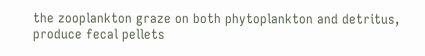the zooplankton graze on both phytoplankton and detritus, produce fecal pellets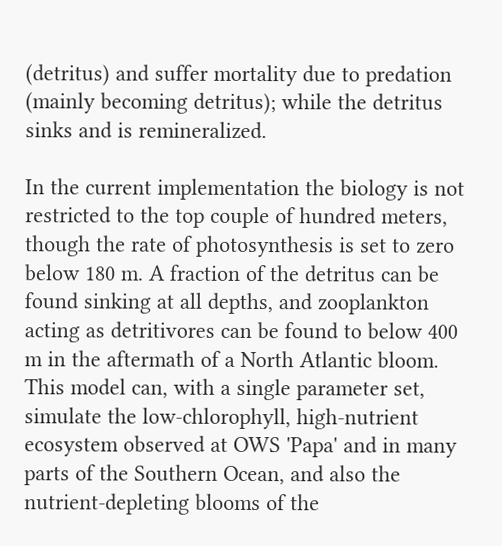(detritus) and suffer mortality due to predation (mainly becoming detritus); while the detritus sinks and is remineralized.

In the current implementation the biology is not restricted to the top couple of hundred meters, though the rate of photosynthesis is set to zero below 180 m. A fraction of the detritus can be found sinking at all depths, and zooplankton acting as detritivores can be found to below 400 m in the aftermath of a North Atlantic bloom. This model can, with a single parameter set, simulate the low-chlorophyll, high-nutrient ecosystem observed at OWS 'Papa' and in many parts of the Southern Ocean, and also the nutrient-depleting blooms of the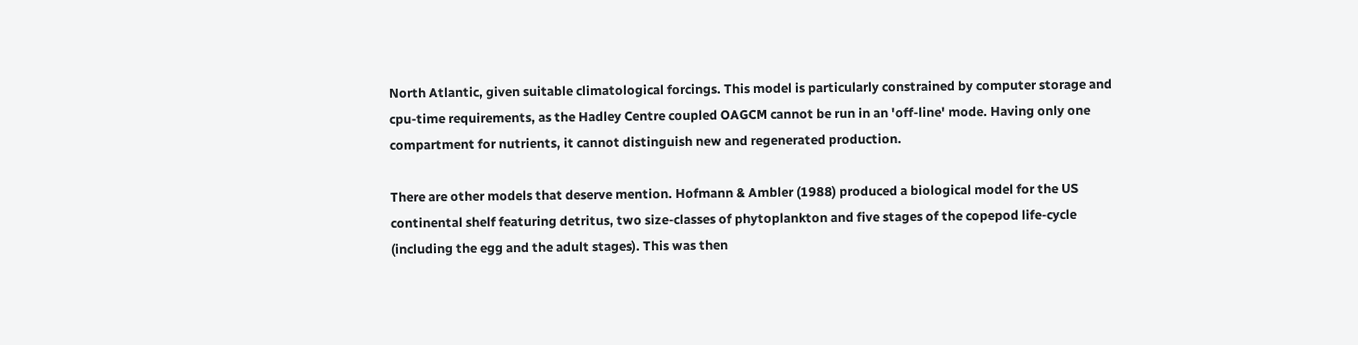North Atlantic, given suitable climatological forcings. This model is particularly constrained by computer storage and cpu-time requirements, as the Hadley Centre coupled OAGCM cannot be run in an 'off-line' mode. Having only one compartment for nutrients, it cannot distinguish new and regenerated production.

There are other models that deserve mention. Hofmann & Ambler (1988) produced a biological model for the US continental shelf featuring detritus, two size-classes of phytoplankton and five stages of the copepod life-cycle (including the egg and the adult stages). This was then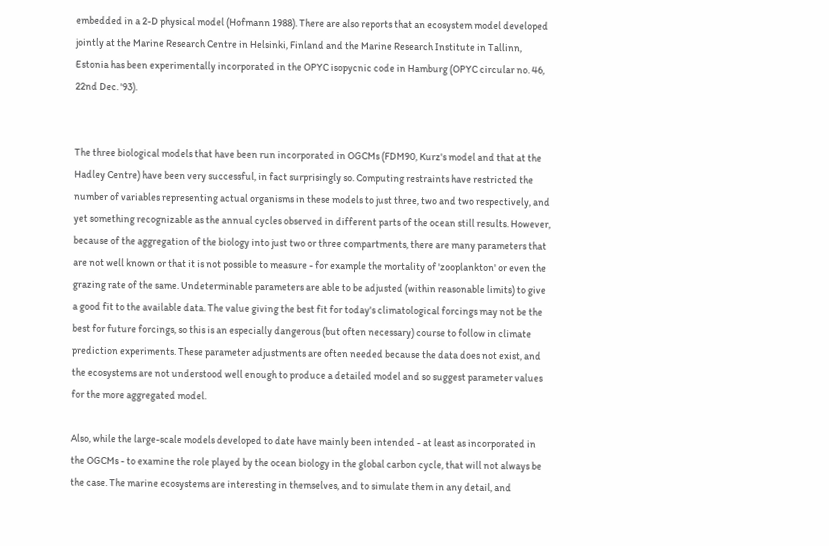embedded in a 2-D physical model (Hofmann 1988). There are also reports that an ecosystem model developed jointly at the Marine Research Centre in Helsinki, Finland and the Marine Research Institute in Tallinn, Estonia has been experimentally incorporated in the OPYC isopycnic code in Hamburg (OPYC circular no. 46, 22nd Dec. '93).


The three biological models that have been run incorporated in OGCMs (FDM90, Kurz's model and that at the Hadley Centre) have been very successful, in fact surprisingly so. Computing restraints have restricted the number of variables representing actual organisms in these models to just three, two and two respectively, and yet something recognizable as the annual cycles observed in different parts of the ocean still results. However, because of the aggregation of the biology into just two or three compartments, there are many parameters that are not well known or that it is not possible to measure - for example the mortality of 'zooplankton' or even the grazing rate of the same. Undeterminable parameters are able to be adjusted (within reasonable limits) to give a good fit to the available data. The value giving the best fit for today's climatological forcings may not be the best for future forcings, so this is an especially dangerous (but often necessary) course to follow in climate prediction experiments. These parameter adjustments are often needed because the data does not exist, and the ecosystems are not understood well enough to produce a detailed model and so suggest parameter values for the more aggregated model.

Also, while the large-scale models developed to date have mainly been intended - at least as incorporated in the OGCMs - to examine the role played by the ocean biology in the global carbon cycle, that will not always be the case. The marine ecosystems are interesting in themselves, and to simulate them in any detail, and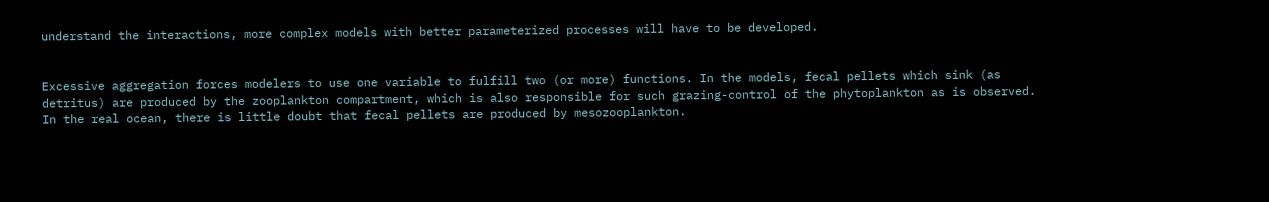understand the interactions, more complex models with better parameterized processes will have to be developed.


Excessive aggregation forces modelers to use one variable to fulfill two (or more) functions. In the models, fecal pellets which sink (as detritus) are produced by the zooplankton compartment, which is also responsible for such grazing-control of the phytoplankton as is observed. In the real ocean, there is little doubt that fecal pellets are produced by mesozooplankton.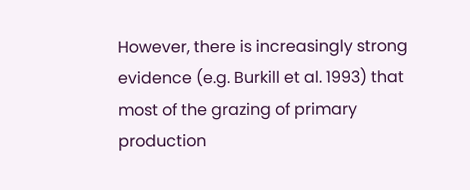However, there is increasingly strong evidence (e.g. Burkill et al. 1993) that most of the grazing of primary production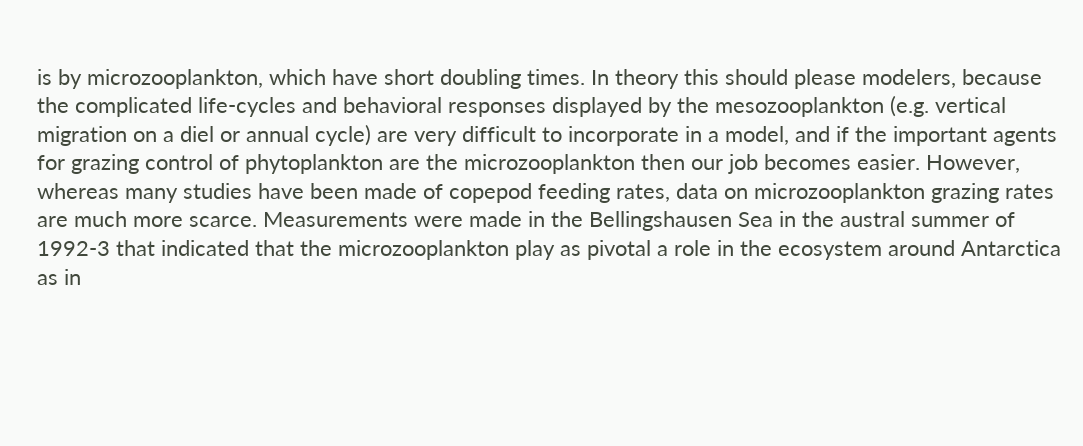is by microzooplankton, which have short doubling times. In theory this should please modelers, because the complicated life-cycles and behavioral responses displayed by the mesozooplankton (e.g. vertical migration on a diel or annual cycle) are very difficult to incorporate in a model, and if the important agents for grazing control of phytoplankton are the microzooplankton then our job becomes easier. However, whereas many studies have been made of copepod feeding rates, data on microzooplankton grazing rates are much more scarce. Measurements were made in the Bellingshausen Sea in the austral summer of 1992-3 that indicated that the microzooplankton play as pivotal a role in the ecosystem around Antarctica as in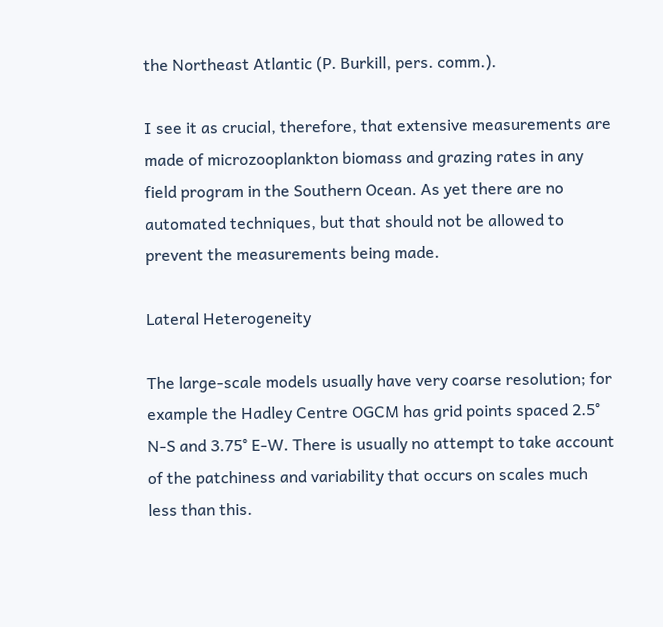the Northeast Atlantic (P. Burkill, pers. comm.).

I see it as crucial, therefore, that extensive measurements are made of microzooplankton biomass and grazing rates in any field program in the Southern Ocean. As yet there are no automated techniques, but that should not be allowed to prevent the measurements being made.

Lateral Heterogeneity

The large-scale models usually have very coarse resolution; for example the Hadley Centre OGCM has grid points spaced 2.5° N-S and 3.75° E-W. There is usually no attempt to take account of the patchiness and variability that occurs on scales much less than this.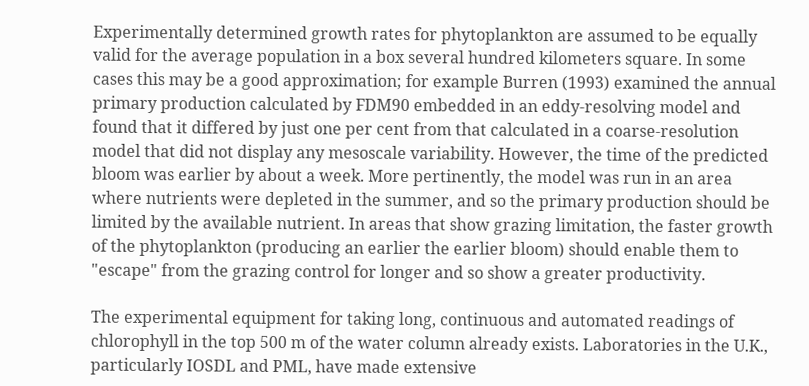Experimentally determined growth rates for phytoplankton are assumed to be equally valid for the average population in a box several hundred kilometers square. In some cases this may be a good approximation; for example Burren (1993) examined the annual primary production calculated by FDM90 embedded in an eddy-resolving model and found that it differed by just one per cent from that calculated in a coarse-resolution model that did not display any mesoscale variability. However, the time of the predicted bloom was earlier by about a week. More pertinently, the model was run in an area where nutrients were depleted in the summer, and so the primary production should be limited by the available nutrient. In areas that show grazing limitation, the faster growth of the phytoplankton (producing an earlier the earlier bloom) should enable them to "escape" from the grazing control for longer and so show a greater productivity.

The experimental equipment for taking long, continuous and automated readings of chlorophyll in the top 500 m of the water column already exists. Laboratories in the U.K., particularly IOSDL and PML, have made extensive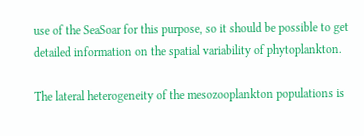use of the SeaSoar for this purpose, so it should be possible to get detailed information on the spatial variability of phytoplankton.

The lateral heterogeneity of the mesozooplankton populations is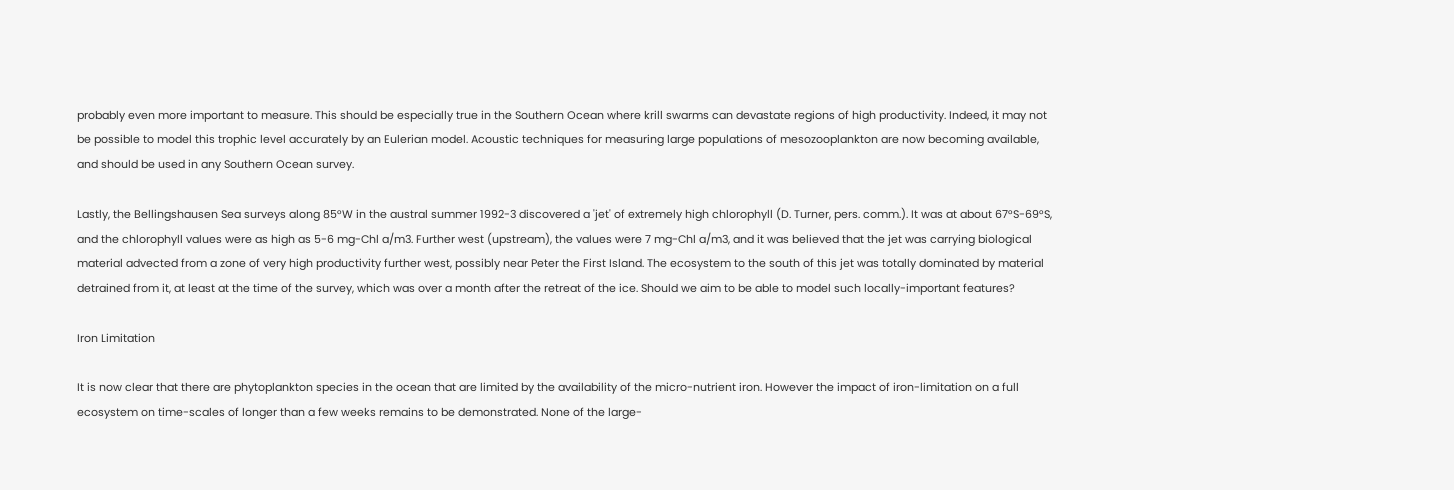probably even more important to measure. This should be especially true in the Southern Ocean where krill swarms can devastate regions of high productivity. Indeed, it may not be possible to model this trophic level accurately by an Eulerian model. Acoustic techniques for measuring large populations of mesozooplankton are now becoming available, and should be used in any Southern Ocean survey.

Lastly, the Bellingshausen Sea surveys along 85°W in the austral summer 1992-3 discovered a 'jet' of extremely high chlorophyll (D. Turner, pers. comm.). It was at about 67°S-69°S, and the chlorophyll values were as high as 5-6 mg-Chl a/m3. Further west (upstream), the values were 7 mg-Chl a/m3, and it was believed that the jet was carrying biological material advected from a zone of very high productivity further west, possibly near Peter the First Island. The ecosystem to the south of this jet was totally dominated by material detrained from it, at least at the time of the survey, which was over a month after the retreat of the ice. Should we aim to be able to model such locally-important features?

Iron Limitation

It is now clear that there are phytoplankton species in the ocean that are limited by the availability of the micro-nutrient iron. However the impact of iron-limitation on a full ecosystem on time-scales of longer than a few weeks remains to be demonstrated. None of the large-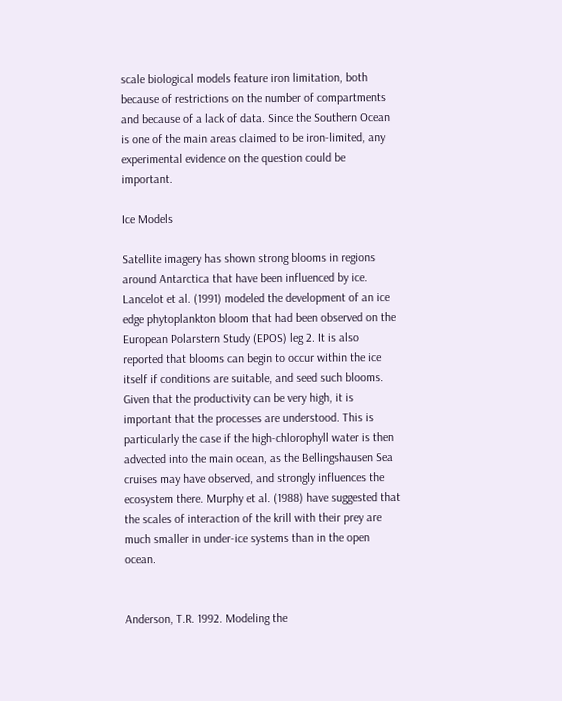scale biological models feature iron limitation, both because of restrictions on the number of compartments and because of a lack of data. Since the Southern Ocean is one of the main areas claimed to be iron-limited, any experimental evidence on the question could be important.

Ice Models

Satellite imagery has shown strong blooms in regions around Antarctica that have been influenced by ice. Lancelot et al. (1991) modeled the development of an ice edge phytoplankton bloom that had been observed on the European Polarstern Study (EPOS) leg 2. It is also reported that blooms can begin to occur within the ice itself if conditions are suitable, and seed such blooms. Given that the productivity can be very high, it is important that the processes are understood. This is particularly the case if the high-chlorophyll water is then advected into the main ocean, as the Bellingshausen Sea cruises may have observed, and strongly influences the ecosystem there. Murphy et al. (1988) have suggested that the scales of interaction of the krill with their prey are much smaller in under-ice systems than in the open ocean.


Anderson, T.R. 1992. Modeling the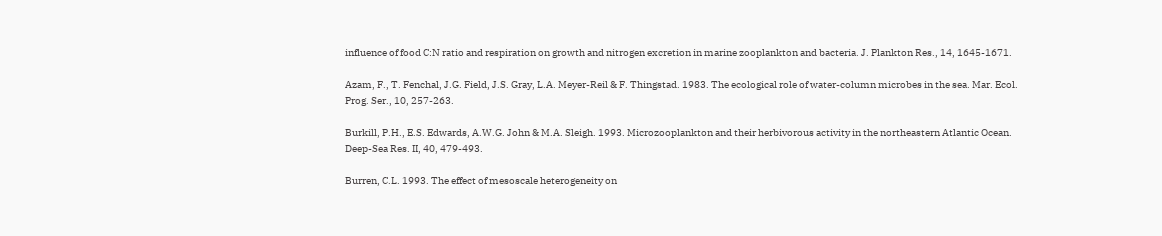influence of food C:N ratio and respiration on growth and nitrogen excretion in marine zooplankton and bacteria. J. Plankton Res., 14, 1645-1671.

Azam, F., T. Fenchal, J.G. Field, J.S. Gray, L.A. Meyer-Reil & F. Thingstad. 1983. The ecological role of water-column microbes in the sea. Mar. Ecol. Prog. Ser., 10, 257-263.

Burkill, P.H., E.S. Edwards, A.W.G. John & M.A. Sleigh. 1993. Microzooplankton and their herbivorous activity in the northeastern Atlantic Ocean. Deep-Sea Res. II, 40, 479-493.

Burren, C.L. 1993. The effect of mesoscale heterogeneity on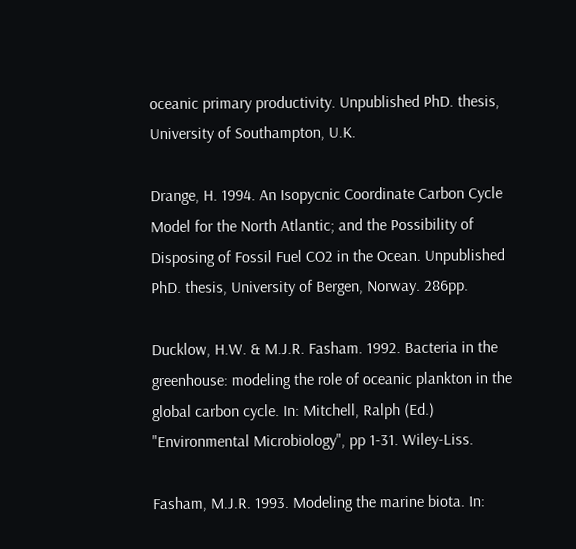oceanic primary productivity. Unpublished PhD. thesis, University of Southampton, U.K.

Drange, H. 1994. An Isopycnic Coordinate Carbon Cycle Model for the North Atlantic; and the Possibility of Disposing of Fossil Fuel CO2 in the Ocean. Unpublished PhD. thesis, University of Bergen, Norway. 286pp.

Ducklow, H.W. & M.J.R. Fasham. 1992. Bacteria in the greenhouse: modeling the role of oceanic plankton in the global carbon cycle. In: Mitchell, Ralph (Ed.) "Environmental Microbiology", pp 1-31. Wiley-Liss.

Fasham, M.J.R. 1993. Modeling the marine biota. In: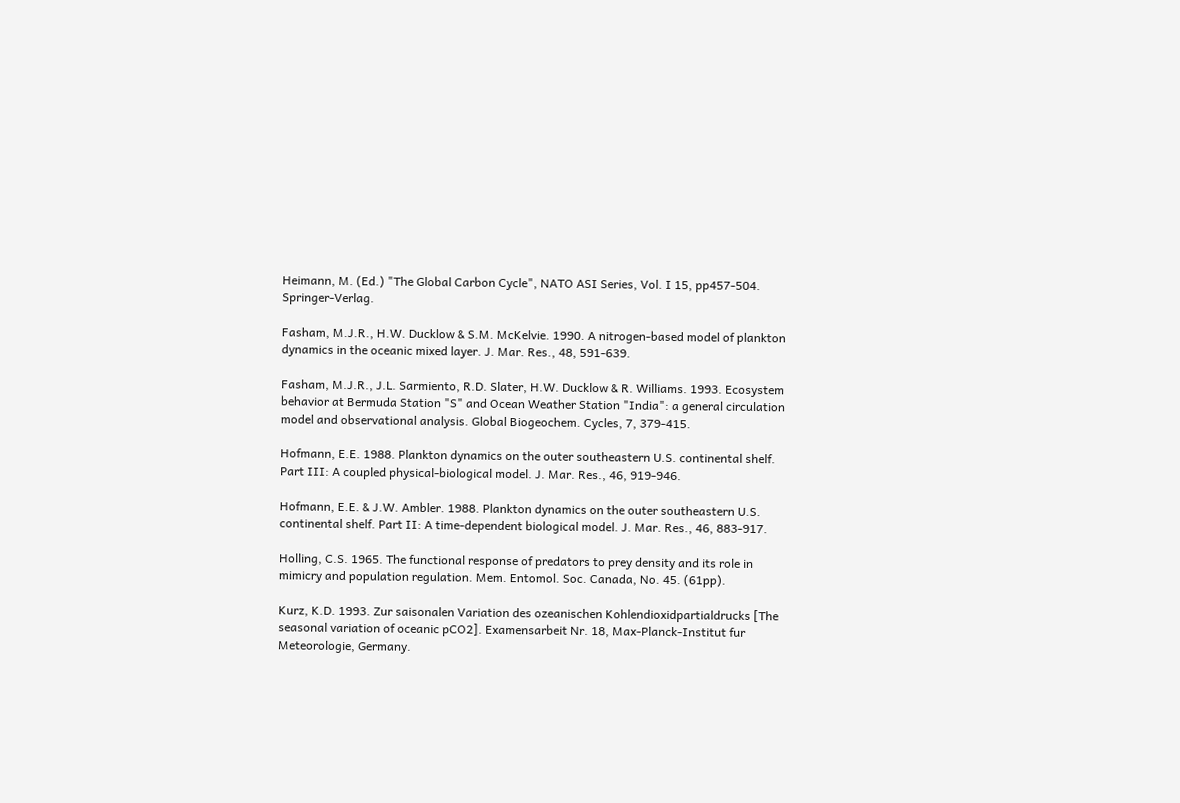Heimann, M. (Ed.) "The Global Carbon Cycle", NATO ASI Series, Vol. I 15, pp457-504. Springer-Verlag.

Fasham, M.J.R., H.W. Ducklow & S.M. McKelvie. 1990. A nitrogen-based model of plankton dynamics in the oceanic mixed layer. J. Mar. Res., 48, 591-639.

Fasham, M.J.R., J.L. Sarmiento, R.D. Slater, H.W. Ducklow & R. Williams. 1993. Ecosystem behavior at Bermuda Station "S" and Ocean Weather Station "India": a general circulation model and observational analysis. Global Biogeochem. Cycles, 7, 379-415.

Hofmann, E.E. 1988. Plankton dynamics on the outer southeastern U.S. continental shelf. Part III: A coupled physical-biological model. J. Mar. Res., 46, 919-946.

Hofmann, E.E. & J.W. Ambler. 1988. Plankton dynamics on the outer southeastern U.S. continental shelf. Part II: A time-dependent biological model. J. Mar. Res., 46, 883-917.

Holling, C.S. 1965. The functional response of predators to prey density and its role in mimicry and population regulation. Mem. Entomol. Soc. Canada, No. 45. (61pp).

Kurz, K.D. 1993. Zur saisonalen Variation des ozeanischen Kohlendioxidpartialdrucks [The seasonal variation of oceanic pCO2]. Examensarbeit Nr. 18, Max-Planck-Institut fur Meteorologie, Germany.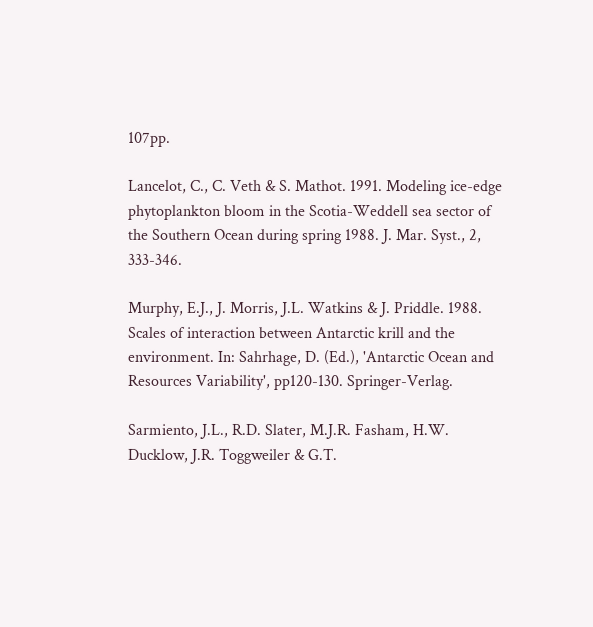107pp.

Lancelot, C., C. Veth & S. Mathot. 1991. Modeling ice-edge phytoplankton bloom in the Scotia-Weddell sea sector of the Southern Ocean during spring 1988. J. Mar. Syst., 2, 333-346.

Murphy, E.J., J. Morris, J.L. Watkins & J. Priddle. 1988. Scales of interaction between Antarctic krill and the environment. In: Sahrhage, D. (Ed.), 'Antarctic Ocean and Resources Variability', pp120-130. Springer-Verlag.

Sarmiento, J.L., R.D. Slater, M.J.R. Fasham, H.W. Ducklow, J.R. Toggweiler & G.T.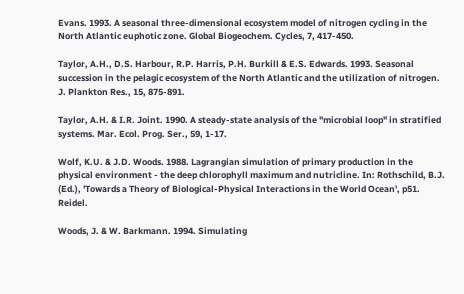Evans. 1993. A seasonal three-dimensional ecosystem model of nitrogen cycling in the North Atlantic euphotic zone. Global Biogeochem. Cycles, 7, 417-450.

Taylor, A.H., D.S. Harbour, R.P. Harris, P.H. Burkill & E.S. Edwards. 1993. Seasonal succession in the pelagic ecosystem of the North Atlantic and the utilization of nitrogen. J. Plankton Res., 15, 875-891.

Taylor, A.H. & I.R. Joint. 1990. A steady-state analysis of the "microbial loop" in stratified systems. Mar. Ecol. Prog. Ser., 59, 1-17.

Wolf, K.U. & J.D. Woods. 1988. Lagrangian simulation of primary production in the physical environment - the deep chlorophyll maximum and nutricline. In: Rothschild, B.J. (Ed.), 'Towards a Theory of Biological-Physical Interactions in the World Ocean', p51. Reidel.

Woods, J. & W. Barkmann. 1994. Simulating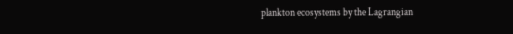plankton ecosystems by the Lagrangian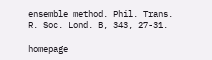ensemble method. Phil. Trans. R. Soc. Lond. B, 343, 27-31.

homepage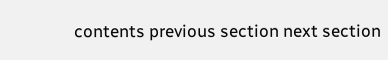contents previous section next section